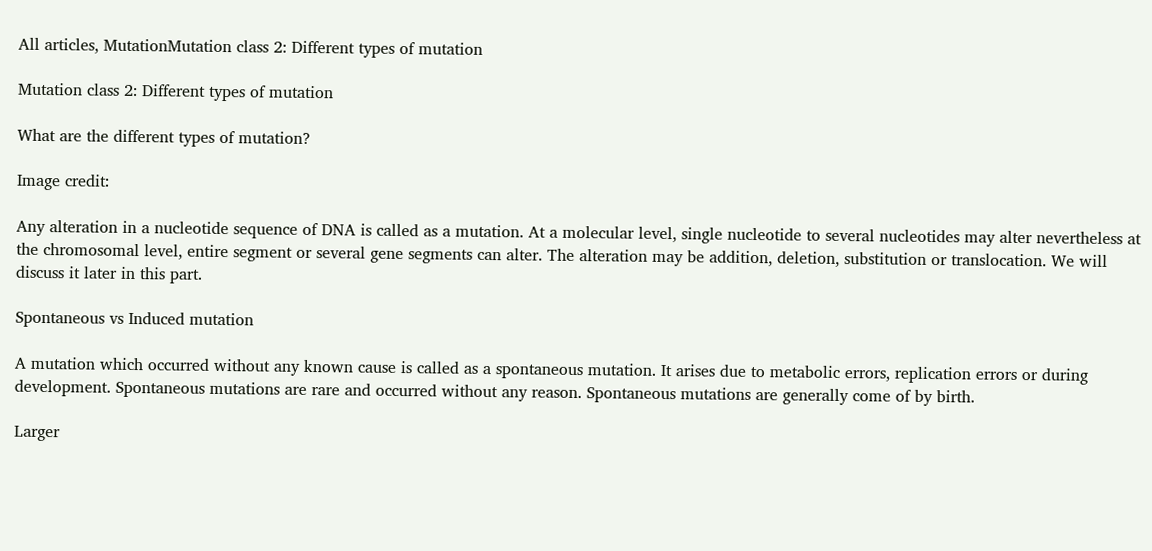All articles, MutationMutation class 2: Different types of mutation

Mutation class 2: Different types of mutation

What are the different types of mutation?

Image credit:

Any alteration in a nucleotide sequence of DNA is called as a mutation. At a molecular level, single nucleotide to several nucleotides may alter nevertheless at the chromosomal level, entire segment or several gene segments can alter. The alteration may be addition, deletion, substitution or translocation. We will discuss it later in this part.

Spontaneous vs Induced mutation

A mutation which occurred without any known cause is called as a spontaneous mutation. It arises due to metabolic errors, replication errors or during development. Spontaneous mutations are rare and occurred without any reason. Spontaneous mutations are generally come of by birth.

Larger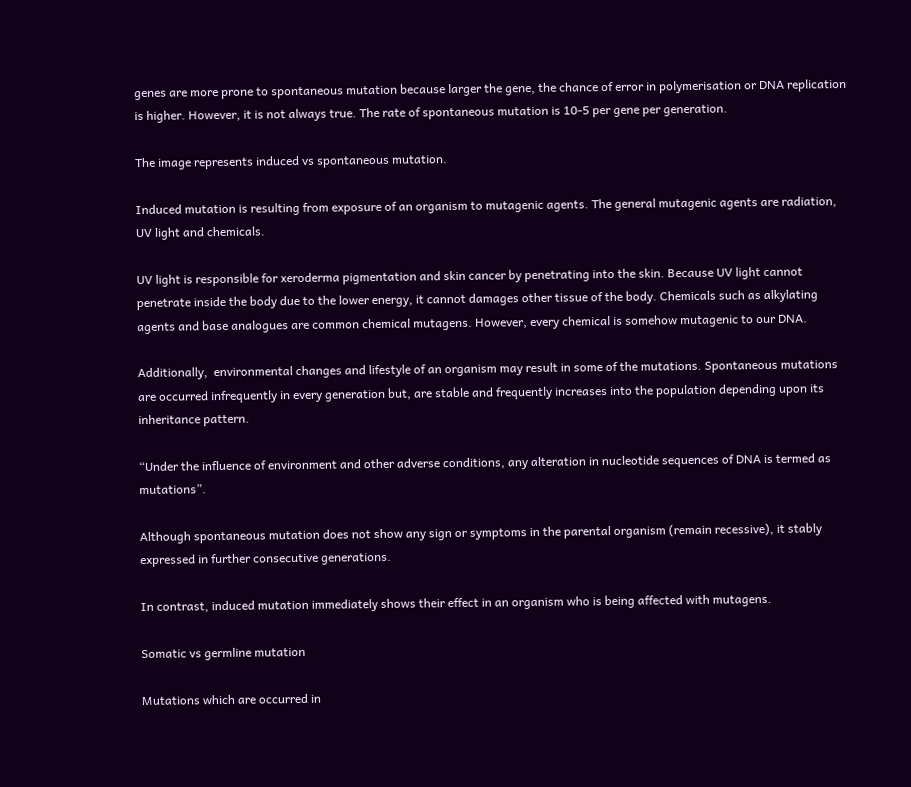genes are more prone to spontaneous mutation because larger the gene, the chance of error in polymerisation or DNA replication is higher. However, it is not always true. The rate of spontaneous mutation is 10-5 per gene per generation.

The image represents induced vs spontaneous mutation.

Induced mutation is resulting from exposure of an organism to mutagenic agents. The general mutagenic agents are radiation, UV light and chemicals.

UV light is responsible for xeroderma pigmentation and skin cancer by penetrating into the skin. Because UV light cannot penetrate inside the body due to the lower energy, it cannot damages other tissue of the body. Chemicals such as alkylating agents and base analogues are common chemical mutagens. However, every chemical is somehow mutagenic to our DNA.

Additionally,  environmental changes and lifestyle of an organism may result in some of the mutations. Spontaneous mutations are occurred infrequently in every generation but, are stable and frequently increases into the population depending upon its inheritance pattern.

“Under the influence of environment and other adverse conditions, any alteration in nucleotide sequences of DNA is termed as mutations”.

Although spontaneous mutation does not show any sign or symptoms in the parental organism (remain recessive), it stably expressed in further consecutive generations.

In contrast, induced mutation immediately shows their effect in an organism who is being affected with mutagens.

Somatic vs germline mutation

Mutations which are occurred in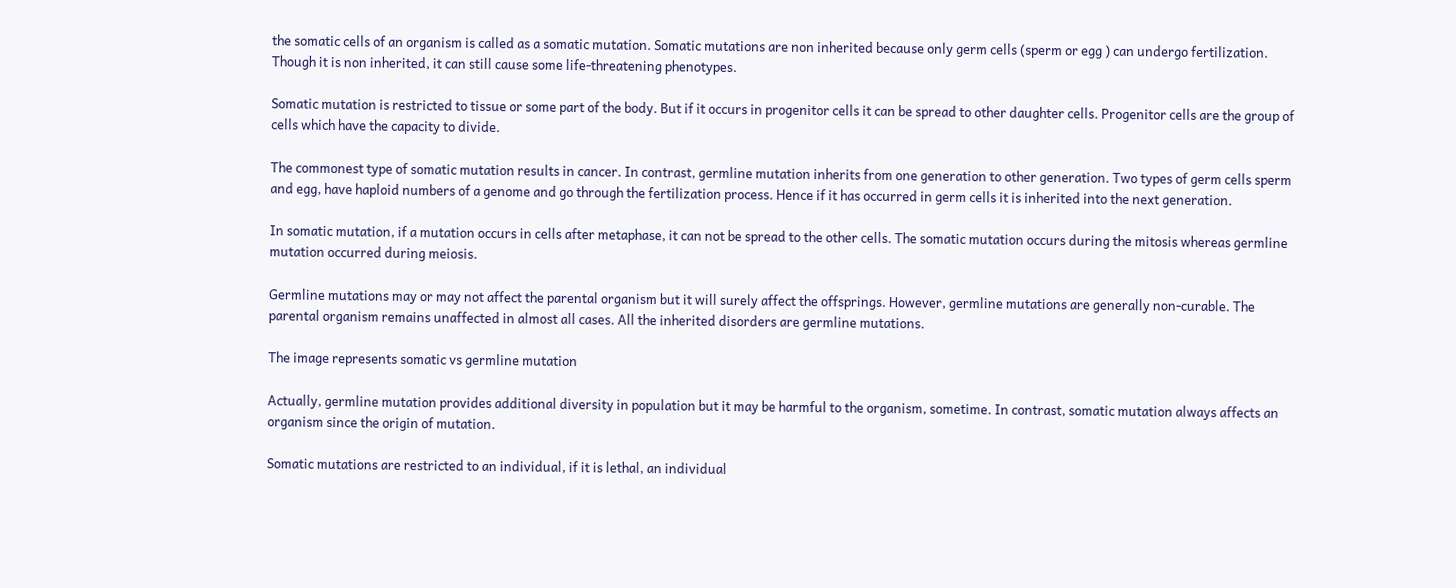the somatic cells of an organism is called as a somatic mutation. Somatic mutations are non inherited because only germ cells (sperm or egg ) can undergo fertilization. Though it is non inherited, it can still cause some life-threatening phenotypes.

Somatic mutation is restricted to tissue or some part of the body. But if it occurs in progenitor cells it can be spread to other daughter cells. Progenitor cells are the group of cells which have the capacity to divide.

The commonest type of somatic mutation results in cancer. In contrast, germline mutation inherits from one generation to other generation. Two types of germ cells sperm and egg, have haploid numbers of a genome and go through the fertilization process. Hence if it has occurred in germ cells it is inherited into the next generation.

In somatic mutation, if a mutation occurs in cells after metaphase, it can not be spread to the other cells. The somatic mutation occurs during the mitosis whereas germline mutation occurred during meiosis.

Germline mutations may or may not affect the parental organism but it will surely affect the offsprings. However, germline mutations are generally non-curable. The parental organism remains unaffected in almost all cases. All the inherited disorders are germline mutations.

The image represents somatic vs germline mutation

Actually, germline mutation provides additional diversity in population but it may be harmful to the organism, sometime. In contrast, somatic mutation always affects an organism since the origin of mutation.

Somatic mutations are restricted to an individual, if it is lethal, an individual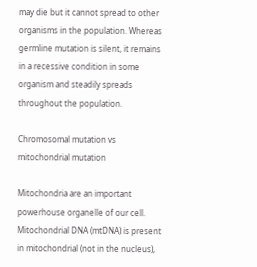may die but it cannot spread to other organisms in the population. Whereas germline mutation is silent, it remains in a recessive condition in some organism and steadily spreads throughout the population.

Chromosomal mutation vs mitochondrial mutation

Mitochondria are an important powerhouse organelle of our cell. Mitochondrial DNA (mtDNA) is present in mitochondrial (not in the nucleus),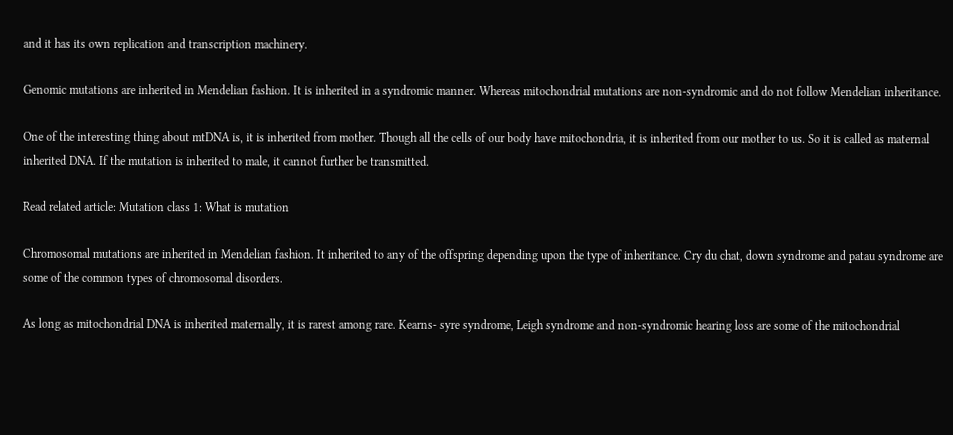and it has its own replication and transcription machinery.

Genomic mutations are inherited in Mendelian fashion. It is inherited in a syndromic manner. Whereas mitochondrial mutations are non-syndromic and do not follow Mendelian inheritance.

One of the interesting thing about mtDNA is, it is inherited from mother. Though all the cells of our body have mitochondria, it is inherited from our mother to us. So it is called as maternal inherited DNA. If the mutation is inherited to male, it cannot further be transmitted.

Read related article: Mutation class 1: What is mutation

Chromosomal mutations are inherited in Mendelian fashion. It inherited to any of the offspring depending upon the type of inheritance. Cry du chat, down syndrome and patau syndrome are some of the common types of chromosomal disorders.

As long as mitochondrial DNA is inherited maternally, it is rarest among rare. Kearns- syre syndrome, Leigh syndrome and non-syndromic hearing loss are some of the mitochondrial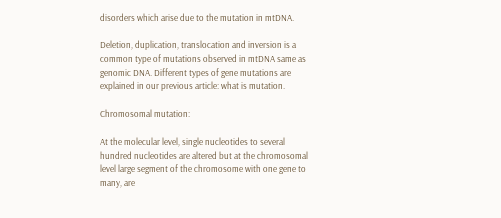disorders which arise due to the mutation in mtDNA.

Deletion, duplication, translocation and inversion is a common type of mutations observed in mtDNA same as genomic DNA. Different types of gene mutations are explained in our previous article: what is mutation.

Chromosomal mutation:

At the molecular level, single nucleotides to several hundred nucleotides are altered but at the chromosomal level large segment of the chromosome with one gene to many, are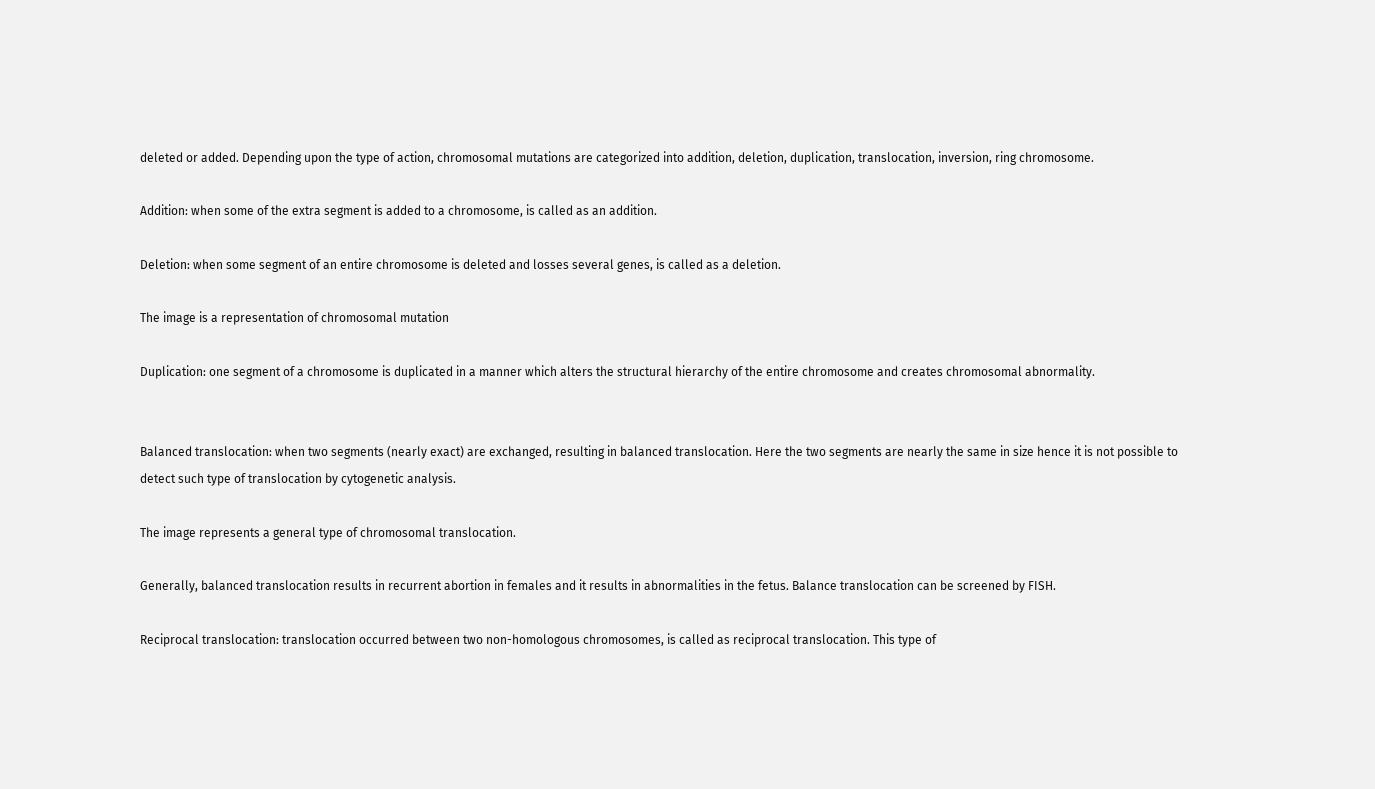deleted or added. Depending upon the type of action, chromosomal mutations are categorized into addition, deletion, duplication, translocation, inversion, ring chromosome.

Addition: when some of the extra segment is added to a chromosome, is called as an addition.

Deletion: when some segment of an entire chromosome is deleted and losses several genes, is called as a deletion.

The image is a representation of chromosomal mutation

Duplication: one segment of a chromosome is duplicated in a manner which alters the structural hierarchy of the entire chromosome and creates chromosomal abnormality.


Balanced translocation: when two segments (nearly exact) are exchanged, resulting in balanced translocation. Here the two segments are nearly the same in size hence it is not possible to detect such type of translocation by cytogenetic analysis.

The image represents a general type of chromosomal translocation.

Generally, balanced translocation results in recurrent abortion in females and it results in abnormalities in the fetus. Balance translocation can be screened by FISH.

Reciprocal translocation: translocation occurred between two non-homologous chromosomes, is called as reciprocal translocation. This type of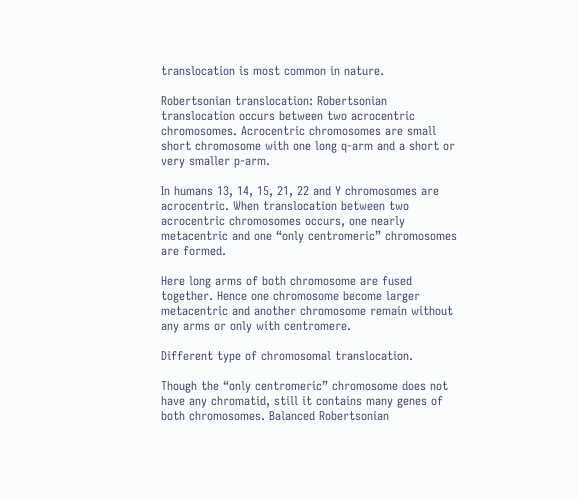translocation is most common in nature.

Robertsonian translocation: Robertsonian translocation occurs between two acrocentric chromosomes. Acrocentric chromosomes are small short chromosome with one long q-arm and a short or very smaller p-arm.

In humans 13, 14, 15, 21, 22 and Y chromosomes are acrocentric. When translocation between two acrocentric chromosomes occurs, one nearly metacentric and one “only centromeric” chromosomes are formed.

Here long arms of both chromosome are fused together. Hence one chromosome become larger metacentric and another chromosome remain without any arms or only with centromere.

Different type of chromosomal translocation.

Though the “only centromeric” chromosome does not have any chromatid, still it contains many genes of both chromosomes. Balanced Robertsonian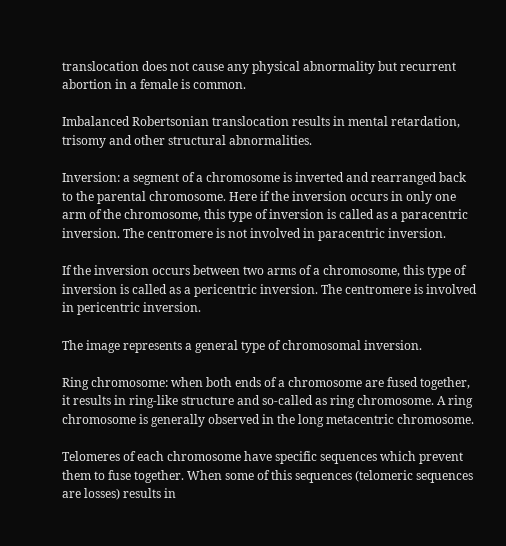translocation does not cause any physical abnormality but recurrent abortion in a female is common.

Imbalanced Robertsonian translocation results in mental retardation, trisomy and other structural abnormalities.

Inversion: a segment of a chromosome is inverted and rearranged back to the parental chromosome. Here if the inversion occurs in only one arm of the chromosome, this type of inversion is called as a paracentric inversion. The centromere is not involved in paracentric inversion.

If the inversion occurs between two arms of a chromosome, this type of inversion is called as a pericentric inversion. The centromere is involved in pericentric inversion.

The image represents a general type of chromosomal inversion.

Ring chromosome: when both ends of a chromosome are fused together, it results in ring-like structure and so-called as ring chromosome. A ring chromosome is generally observed in the long metacentric chromosome.

Telomeres of each chromosome have specific sequences which prevent them to fuse together. When some of this sequences (telomeric sequences are losses) results in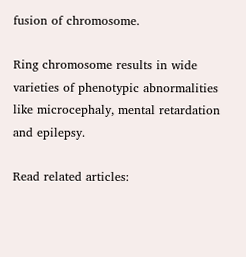fusion of chromosome.

Ring chromosome results in wide varieties of phenotypic abnormalities like microcephaly, mental retardation and epilepsy.

Read related articles: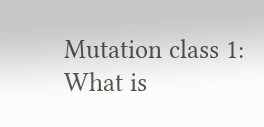Mutation class 1: What is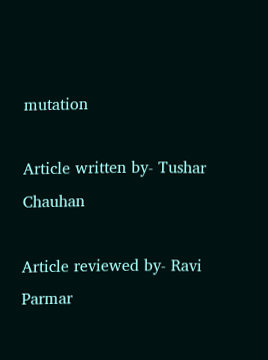mutation

Article written by- Tushar Chauhan

Article reviewed by- Ravi Parmar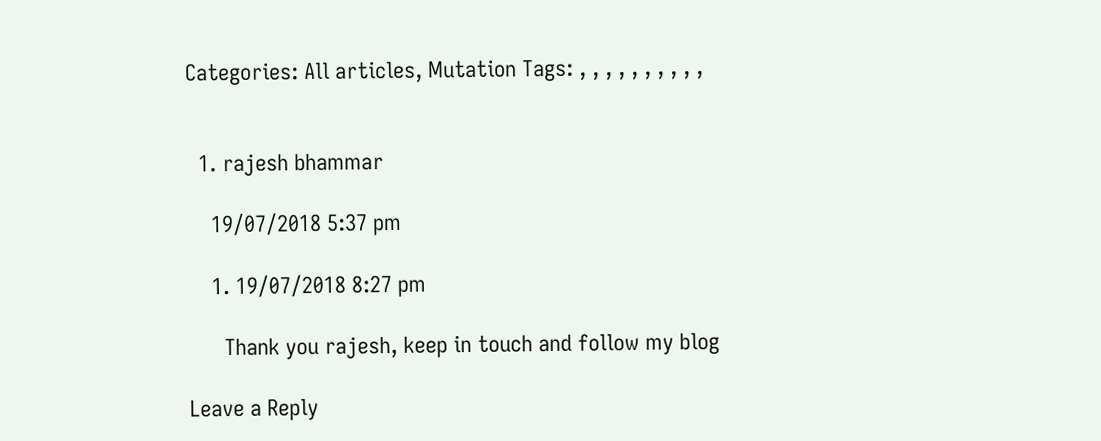Categories: All articles, Mutation Tags: , , , , , , , , , ,


  1. rajesh bhammar

    19/07/2018 5:37 pm

    1. 19/07/2018 8:27 pm

      Thank you rajesh, keep in touch and follow my blog

Leave a Reply